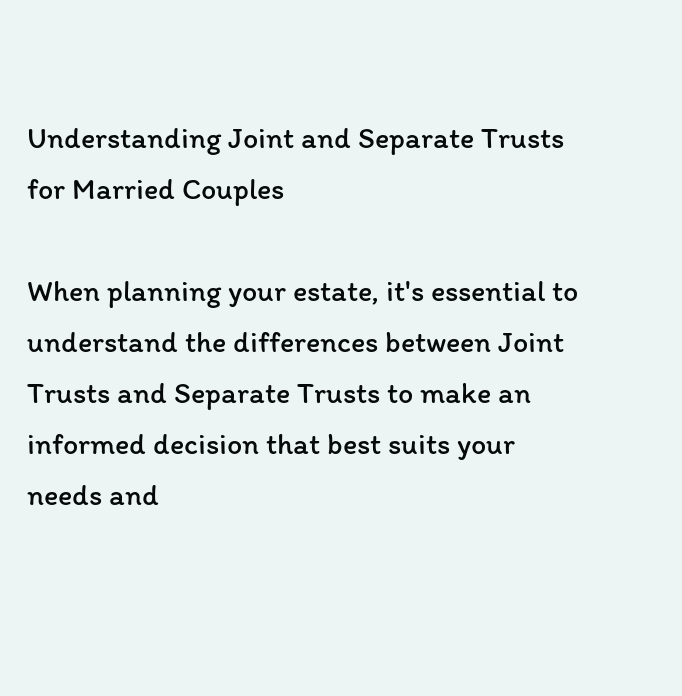Understanding Joint and Separate Trusts for Married Couples

When planning your estate, it's essential to understand the differences between Joint Trusts and Separate Trusts to make an informed decision that best suits your needs and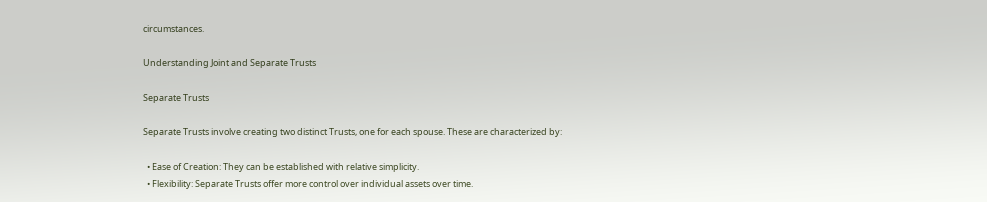circumstances.

Understanding Joint and Separate Trusts

Separate Trusts

Separate Trusts involve creating two distinct Trusts, one for each spouse. These are characterized by:

  • Ease of Creation: They can be established with relative simplicity.
  • Flexibility: Separate Trusts offer more control over individual assets over time.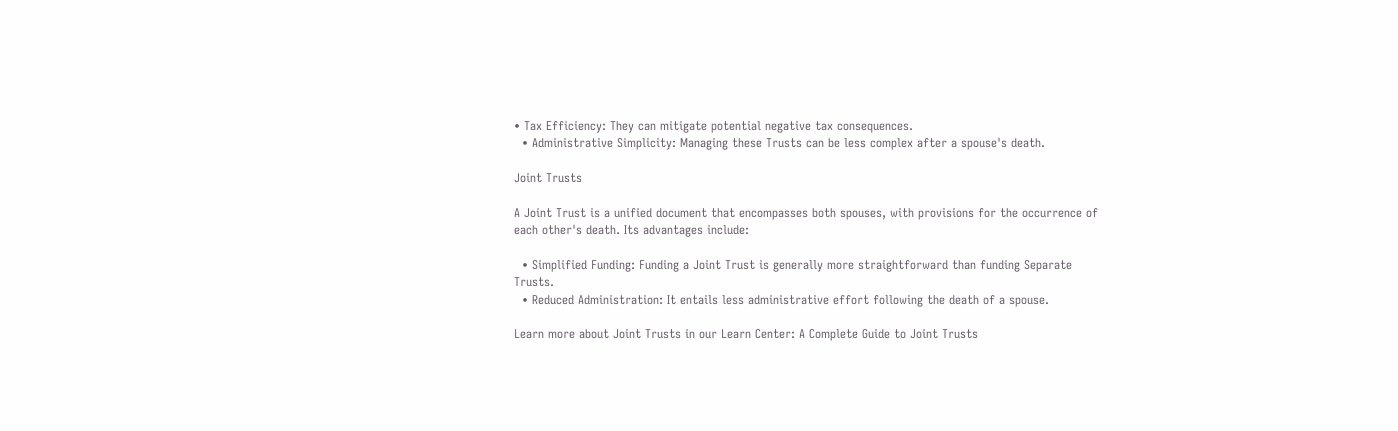• Tax Efficiency: They can mitigate potential negative tax consequences.
  • Administrative Simplicity: Managing these Trusts can be less complex after a spouse's death.

Joint Trusts

A Joint Trust is a unified document that encompasses both spouses, with provisions for the occurrence of each other's death. Its advantages include:

  • Simplified Funding: Funding a Joint Trust is generally more straightforward than funding Separate Trusts.
  • Reduced Administration: It entails less administrative effort following the death of a spouse.

Learn more about Joint Trusts in our Learn Center: A Complete Guide to Joint Trusts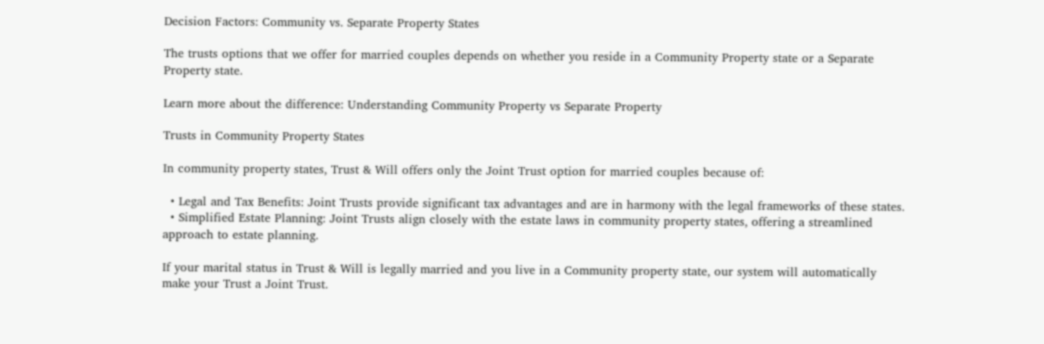Decision Factors: Community vs. Separate Property States

The trusts options that we offer for married couples depends on whether you reside in a Community Property state or a Separate Property state.

Learn more about the difference: Understanding Community Property vs Separate Property

Trusts in Community Property States

In community property states, Trust & Will offers only the Joint Trust option for married couples because of:

  • Legal and Tax Benefits: Joint Trusts provide significant tax advantages and are in harmony with the legal frameworks of these states.
  • Simplified Estate Planning: Joint Trusts align closely with the estate laws in community property states, offering a streamlined approach to estate planning.

If your marital status in Trust & Will is legally married and you live in a Community property state, our system will automatically make your Trust a Joint Trust.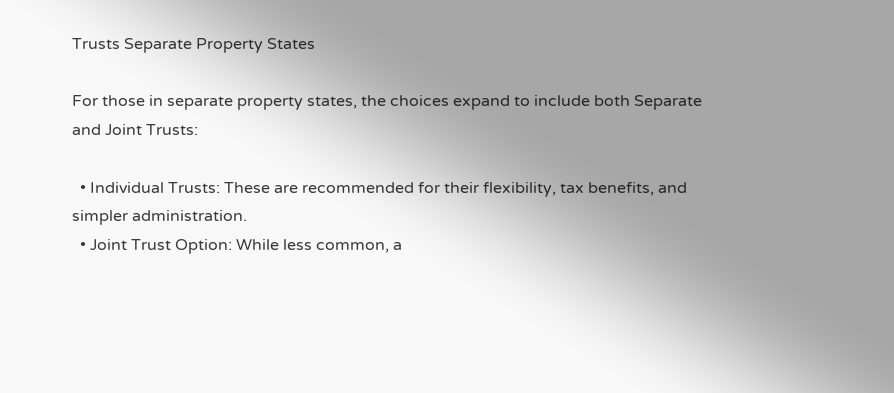Trusts Separate Property States

For those in separate property states, the choices expand to include both Separate and Joint Trusts:

  • Individual Trusts: These are recommended for their flexibility, tax benefits, and simpler administration.
  • Joint Trust Option: While less common, a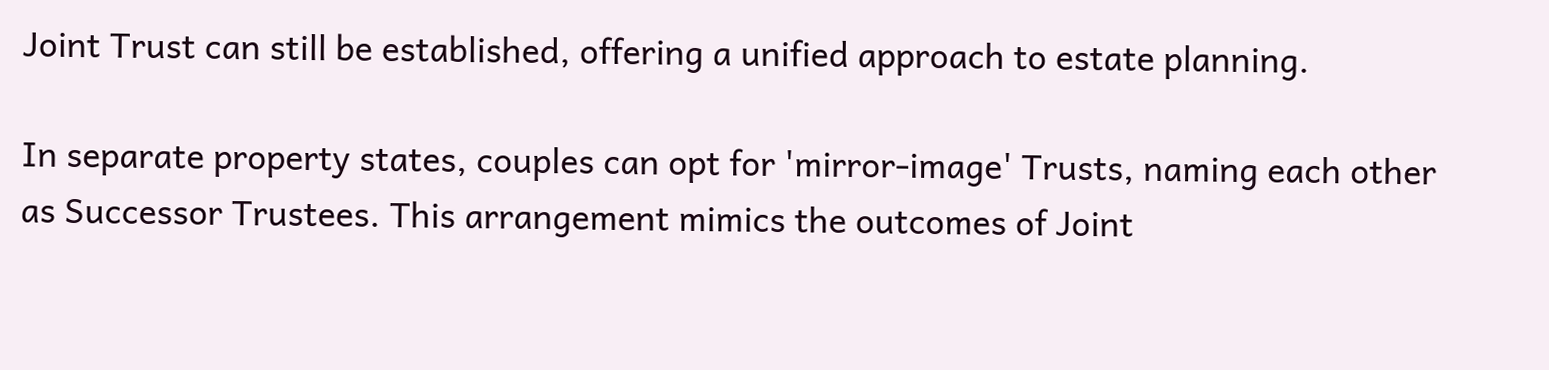Joint Trust can still be established, offering a unified approach to estate planning.

In separate property states, couples can opt for 'mirror-image' Trusts, naming each other as Successor Trustees. This arrangement mimics the outcomes of Joint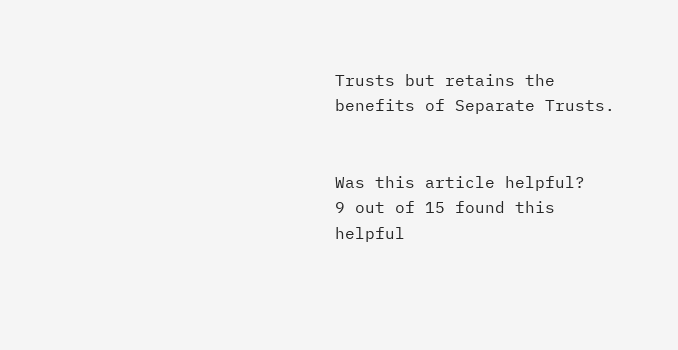Trusts but retains the benefits of Separate Trusts.


Was this article helpful?
9 out of 15 found this helpful